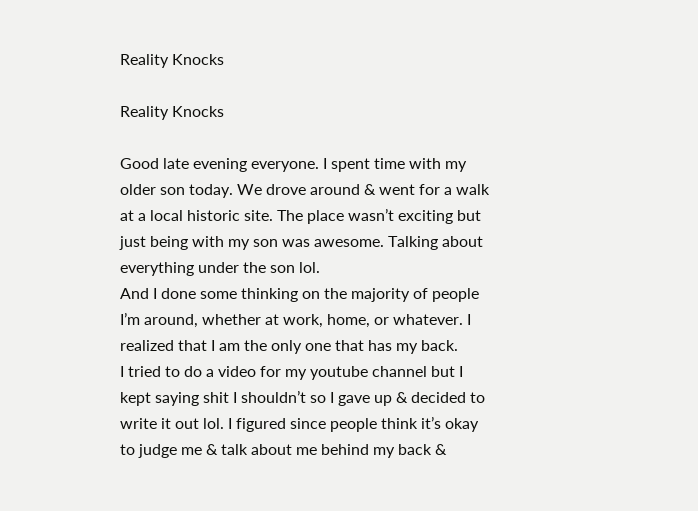Reality Knocks

Reality Knocks

Good late evening everyone. I spent time with my older son today. We drove around & went for a walk at a local historic site. The place wasn’t exciting but just being with my son was awesome. Talking about everything under the son lol.
And I done some thinking on the majority of people I’m around, whether at work, home, or whatever. I realized that I am the only one that has my back.
I tried to do a video for my youtube channel but I kept saying shit I shouldn’t so I gave up & decided to write it out lol. I figured since people think it’s okay to judge me & talk about me behind my back &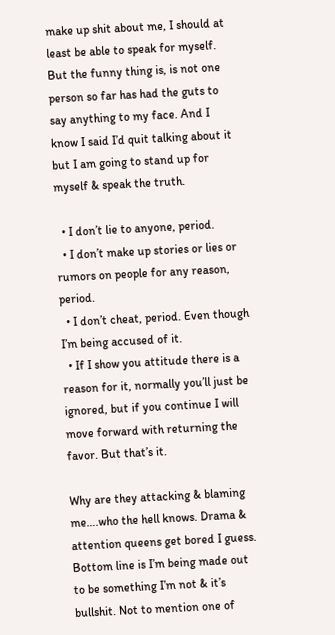make up shit about me, I should at least be able to speak for myself. But the funny thing is, is not one person so far has had the guts to say anything to my face. And I know I said I’d quit talking about it but I am going to stand up for myself & speak the truth.

  • I don’t lie to anyone, period.
  • I don’t make up stories or lies or rumors on people for any reason, period.
  • I don’t cheat, period. Even though I’m being accused of it.
  • If I show you attitude there is a reason for it, normally you’ll just be ignored, but if you continue I will move forward with returning the favor. But that’s it.

Why are they attacking & blaming me….who the hell knows. Drama & attention queens get bored I guess. Bottom line is I’m being made out to be something I’m not & it’s bullshit. Not to mention one of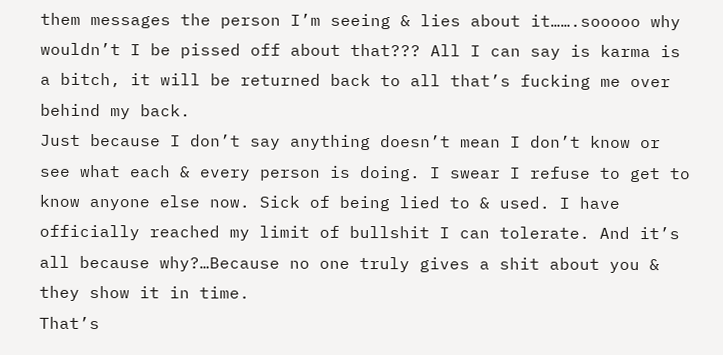them messages the person I’m seeing & lies about it…….sooooo why wouldn’t I be pissed off about that??? All I can say is karma is a bitch, it will be returned back to all that’s fucking me over behind my back.
Just because I don’t say anything doesn’t mean I don’t know or see what each & every person is doing. I swear I refuse to get to know anyone else now. Sick of being lied to & used. I have officially reached my limit of bullshit I can tolerate. And it’s all because why?…Because no one truly gives a shit about you & they show it in time.
That’s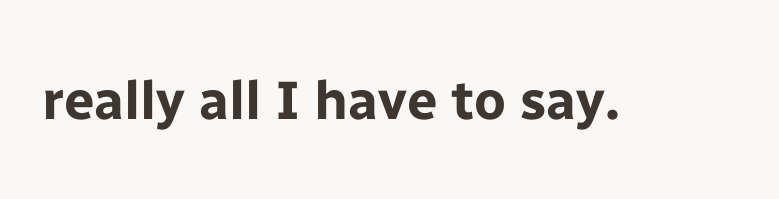really all I have to say.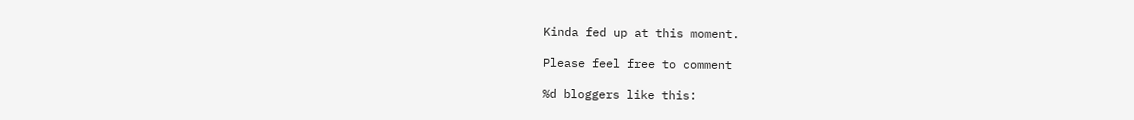Kinda fed up at this moment.

Please feel free to comment

%d bloggers like this: